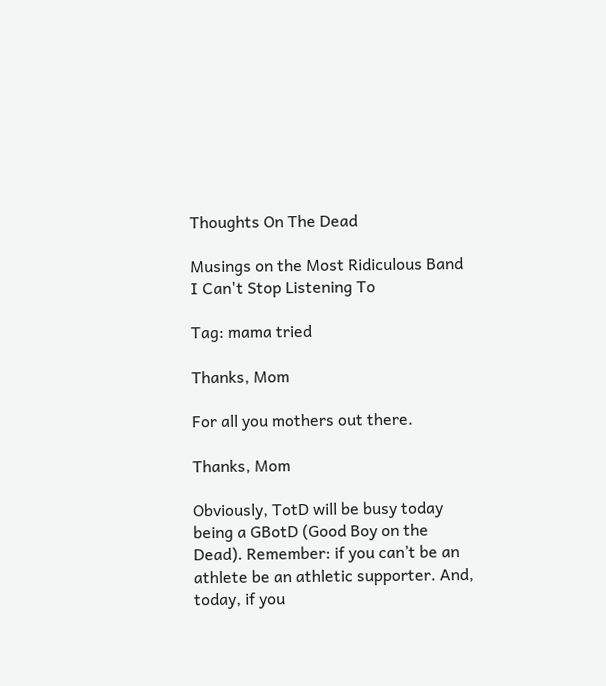Thoughts On The Dead

Musings on the Most Ridiculous Band I Can't Stop Listening To

Tag: mama tried

Thanks, Mom

For all you mothers out there.

Thanks, Mom

Obviously, TotD will be busy today being a GBotD (Good Boy on the Dead). Remember: if you can’t be an athlete be an athletic supporter. And, today, if you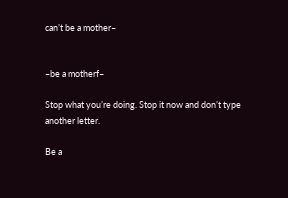can’t be a mother–


–be a motherf–

Stop what you’re doing. Stop it now and don’t type another letter.

Be a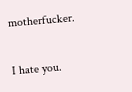motherfucker.

I hate you.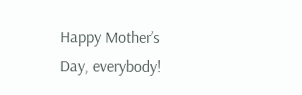Happy Mother’s Day, everybody!